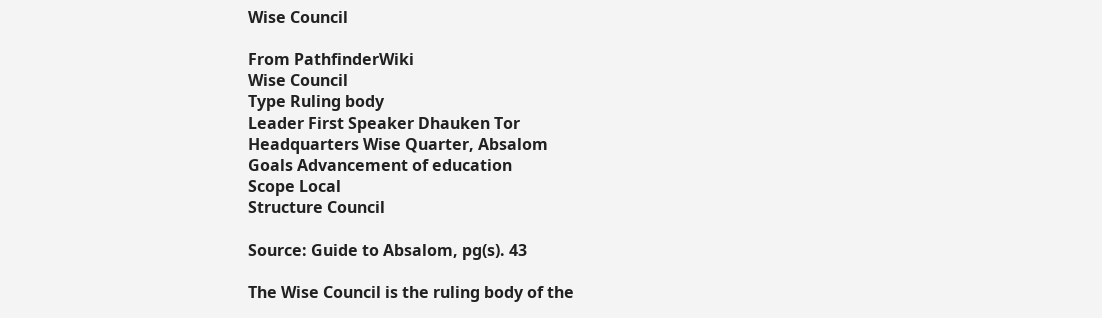Wise Council

From PathfinderWiki
Wise Council
Type Ruling body
Leader First Speaker Dhauken Tor
Headquarters Wise Quarter, Absalom
Goals Advancement of education
Scope Local
Structure Council

Source: Guide to Absalom, pg(s). 43

The Wise Council is the ruling body of the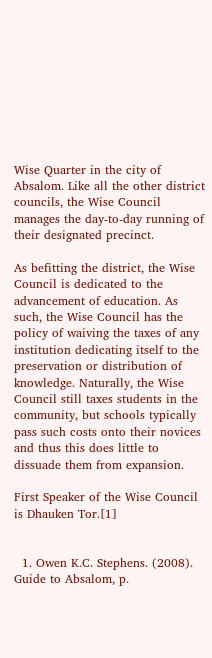Wise Quarter in the city of Absalom. Like all the other district councils, the Wise Council manages the day-to-day running of their designated precinct.

As befitting the district, the Wise Council is dedicated to the advancement of education. As such, the Wise Council has the policy of waiving the taxes of any institution dedicating itself to the preservation or distribution of knowledge. Naturally, the Wise Council still taxes students in the community, but schools typically pass such costs onto their novices and thus this does little to dissuade them from expansion.

First Speaker of the Wise Council is Dhauken Tor.[1]


  1. Owen K.C. Stephens. (2008). Guide to Absalom, p.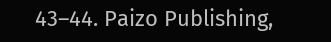43–44. Paizo Publishing,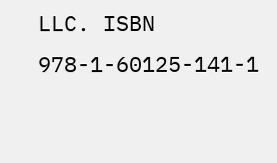LLC. ISBN 978-1-60125-141-1